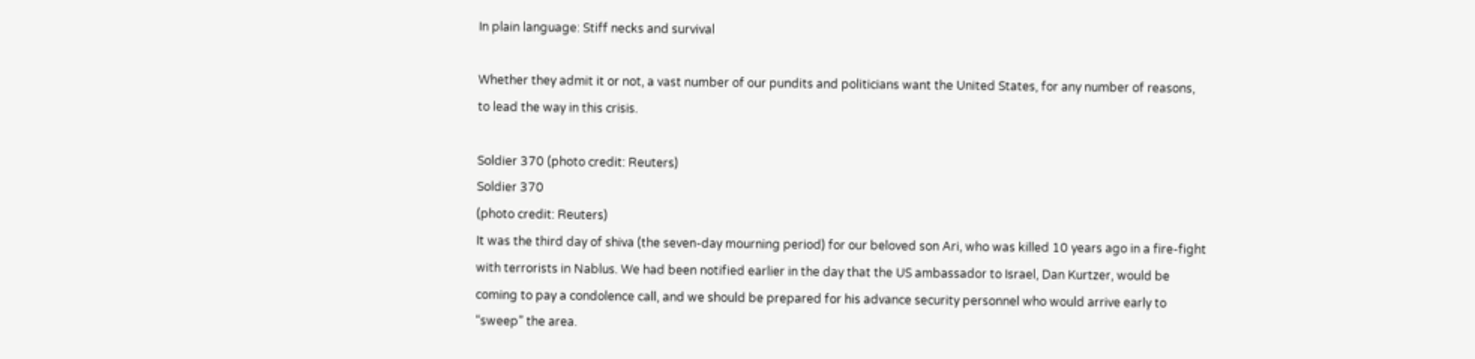In plain language: Stiff necks and survival

Whether they admit it or not, a vast number of our pundits and politicians want the United States, for any number of reasons, to lead the way in this crisis.

Soldier 370 (photo credit: Reuters)
Soldier 370
(photo credit: Reuters)
It was the third day of shiva (the seven-day mourning period) for our beloved son Ari, who was killed 10 years ago in a fire-fight with terrorists in Nablus. We had been notified earlier in the day that the US ambassador to Israel, Dan Kurtzer, would be coming to pay a condolence call, and we should be prepared for his advance security personnel who would arrive early to “sweep” the area.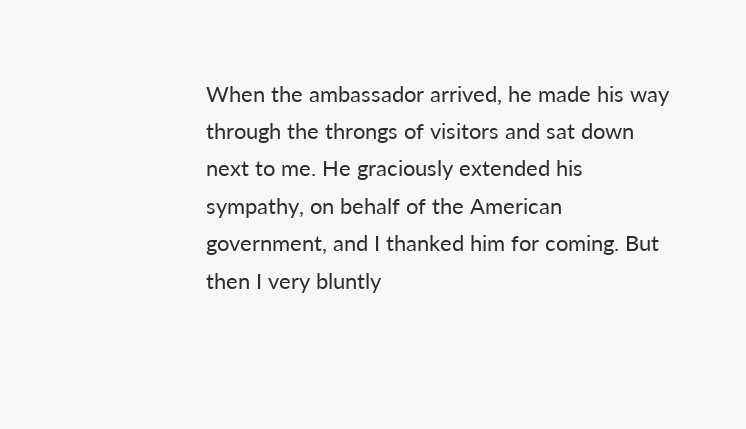When the ambassador arrived, he made his way through the throngs of visitors and sat down next to me. He graciously extended his sympathy, on behalf of the American government, and I thanked him for coming. But then I very bluntly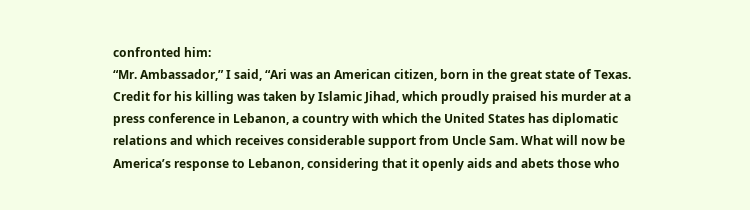confronted him:
“Mr. Ambassador,” I said, “Ari was an American citizen, born in the great state of Texas. Credit for his killing was taken by Islamic Jihad, which proudly praised his murder at a press conference in Lebanon, a country with which the United States has diplomatic relations and which receives considerable support from Uncle Sam. What will now be America’s response to Lebanon, considering that it openly aids and abets those who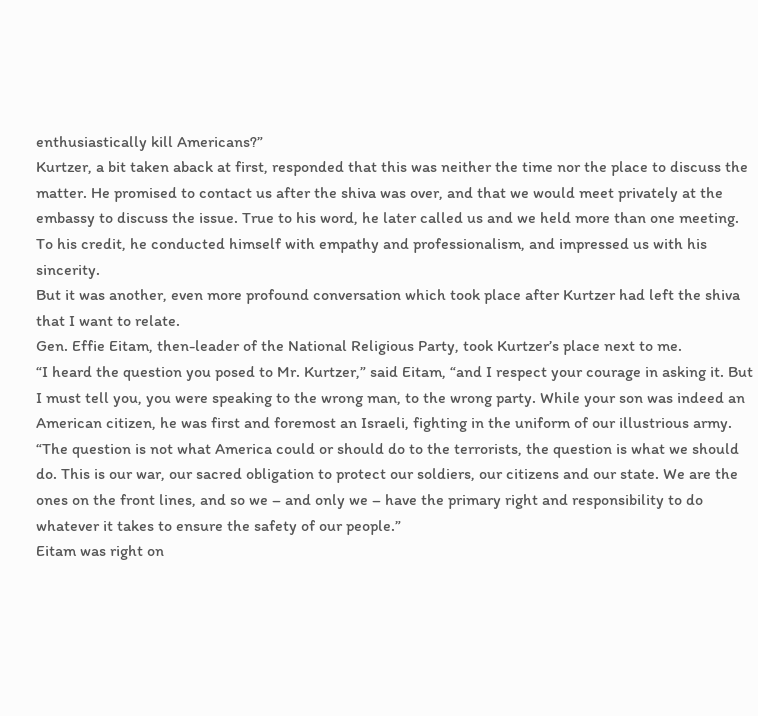enthusiastically kill Americans?”
Kurtzer, a bit taken aback at first, responded that this was neither the time nor the place to discuss the matter. He promised to contact us after the shiva was over, and that we would meet privately at the embassy to discuss the issue. True to his word, he later called us and we held more than one meeting. To his credit, he conducted himself with empathy and professionalism, and impressed us with his sincerity.
But it was another, even more profound conversation which took place after Kurtzer had left the shiva that I want to relate.
Gen. Effie Eitam, then-leader of the National Religious Party, took Kurtzer’s place next to me.
“I heard the question you posed to Mr. Kurtzer,” said Eitam, “and I respect your courage in asking it. But I must tell you, you were speaking to the wrong man, to the wrong party. While your son was indeed an American citizen, he was first and foremost an Israeli, fighting in the uniform of our illustrious army.
“The question is not what America could or should do to the terrorists, the question is what we should do. This is our war, our sacred obligation to protect our soldiers, our citizens and our state. We are the ones on the front lines, and so we – and only we – have the primary right and responsibility to do whatever it takes to ensure the safety of our people.”
Eitam was right on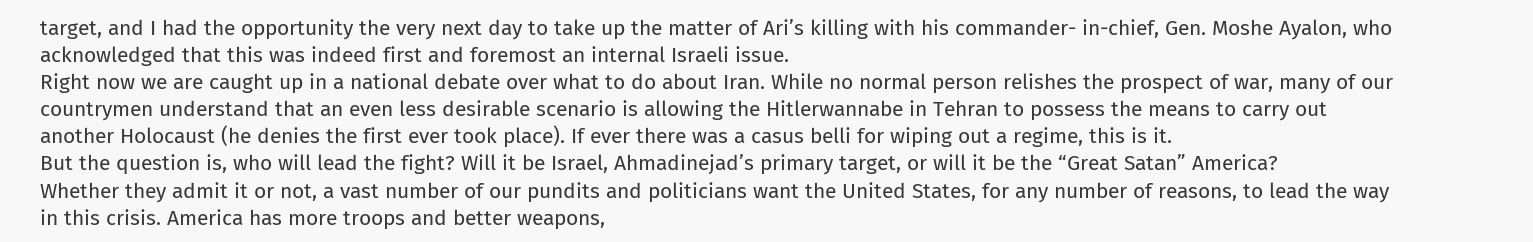target, and I had the opportunity the very next day to take up the matter of Ari’s killing with his commander- in-chief, Gen. Moshe Ayalon, who acknowledged that this was indeed first and foremost an internal Israeli issue.
Right now we are caught up in a national debate over what to do about Iran. While no normal person relishes the prospect of war, many of our countrymen understand that an even less desirable scenario is allowing the Hitlerwannabe in Tehran to possess the means to carry out another Holocaust (he denies the first ever took place). If ever there was a casus belli for wiping out a regime, this is it.
But the question is, who will lead the fight? Will it be Israel, Ahmadinejad’s primary target, or will it be the “Great Satan” America?
Whether they admit it or not, a vast number of our pundits and politicians want the United States, for any number of reasons, to lead the way in this crisis. America has more troops and better weapons,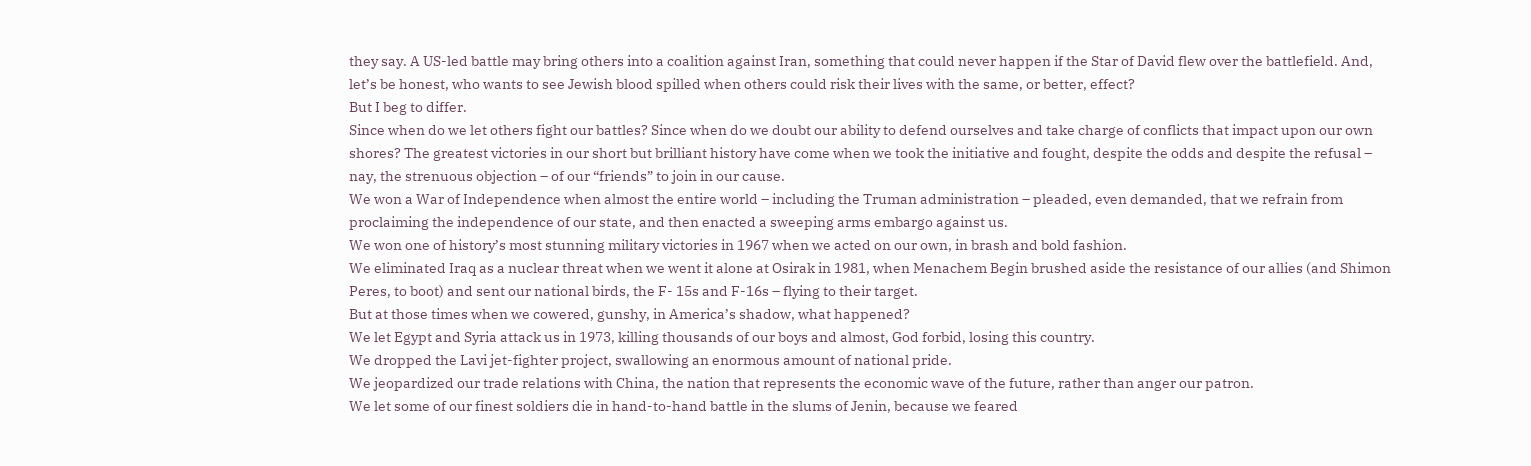they say. A US-led battle may bring others into a coalition against Iran, something that could never happen if the Star of David flew over the battlefield. And, let’s be honest, who wants to see Jewish blood spilled when others could risk their lives with the same, or better, effect?
But I beg to differ.
Since when do we let others fight our battles? Since when do we doubt our ability to defend ourselves and take charge of conflicts that impact upon our own shores? The greatest victories in our short but brilliant history have come when we took the initiative and fought, despite the odds and despite the refusal – nay, the strenuous objection – of our “friends” to join in our cause.
We won a War of Independence when almost the entire world – including the Truman administration – pleaded, even demanded, that we refrain from proclaiming the independence of our state, and then enacted a sweeping arms embargo against us.
We won one of history’s most stunning military victories in 1967 when we acted on our own, in brash and bold fashion.
We eliminated Iraq as a nuclear threat when we went it alone at Osirak in 1981, when Menachem Begin brushed aside the resistance of our allies (and Shimon Peres, to boot) and sent our national birds, the F- 15s and F-16s – flying to their target.
But at those times when we cowered, gunshy, in America’s shadow, what happened?
We let Egypt and Syria attack us in 1973, killing thousands of our boys and almost, God forbid, losing this country.
We dropped the Lavi jet-fighter project, swallowing an enormous amount of national pride.
We jeopardized our trade relations with China, the nation that represents the economic wave of the future, rather than anger our patron.
We let some of our finest soldiers die in hand-to-hand battle in the slums of Jenin, because we feared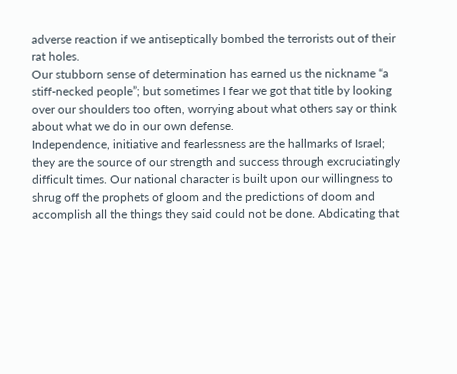adverse reaction if we antiseptically bombed the terrorists out of their rat holes.
Our stubborn sense of determination has earned us the nickname “a stiff-necked people”; but sometimes I fear we got that title by looking over our shoulders too often, worrying about what others say or think about what we do in our own defense.
Independence, initiative and fearlessness are the hallmarks of Israel; they are the source of our strength and success through excruciatingly difficult times. Our national character is built upon our willingness to shrug off the prophets of gloom and the predictions of doom and accomplish all the things they said could not be done. Abdicating that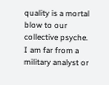quality is a mortal blow to our collective psyche.
I am far from a military analyst or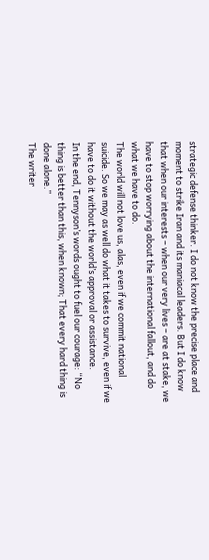strategic defense thinker. I do not know the precise place and moment to strike Iran and its maniacal leaders. But I do know that when our interests – when our very lives – are at stake, we have to stop worrying about the international fallout, and do what we have to do.
The world will not love us, alas, even if we commit national suicide. So we may as well do what it takes to survive, even if we have to do it without the world’s approval or assistance.
In the end, Tennyson’s words ought to fuel our courage: “No thing is better than this, when known; That every hard thing is done alone.”
The writer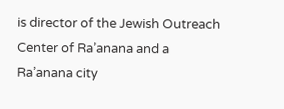is director of the Jewish Outreach Center of Ra’anana and a Ra’anana city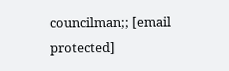councilman;; [email protected]